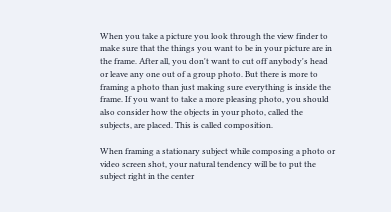When you take a picture you look through the view finder to make sure that the things you want to be in your picture are in the frame. After all, you don't want to cut off anybody's head or leave any one out of a group photo. But there is more to framing a photo than just making sure everything is inside the frame. If you want to take a more pleasing photo, you should also consider how the objects in your photo, called the subjects, are placed. This is called composition.

When framing a stationary subject while composing a photo or video screen shot, your natural tendency will be to put the subject right in the center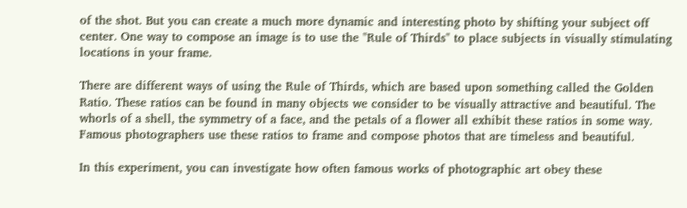of the shot. But you can create a much more dynamic and interesting photo by shifting your subject off center. One way to compose an image is to use the "Rule of Thirds" to place subjects in visually stimulating locations in your frame.

There are different ways of using the Rule of Thirds, which are based upon something called the Golden Ratio. These ratios can be found in many objects we consider to be visually attractive and beautiful. The whorls of a shell, the symmetry of a face, and the petals of a flower all exhibit these ratios in some way. Famous photographers use these ratios to frame and compose photos that are timeless and beautiful.

In this experiment, you can investigate how often famous works of photographic art obey these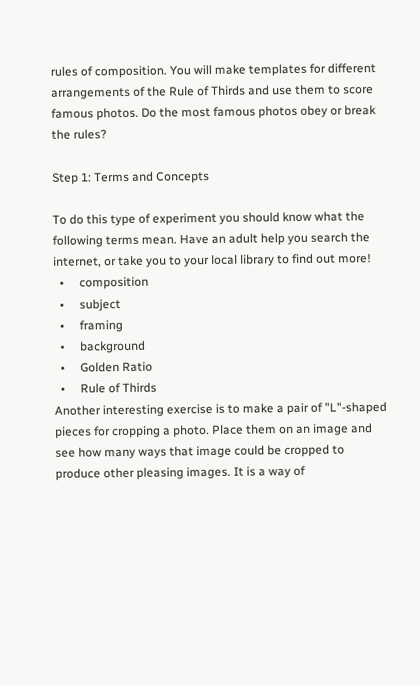rules of composition. You will make templates for different arrangements of the Rule of Thirds and use them to score famous photos. Do the most famous photos obey or break the rules?

Step 1: Terms and Concepts

To do this type of experiment you should know what the following terms mean. Have an adult help you search the internet, or take you to your local library to find out more!
  •     composition
  •     subject
  •     framing
  •     background
  •     Golden Ratio
  •     Rule of Thirds
Another interesting exercise is to make a pair of "L"-shaped pieces for cropping a photo. Place them on an image and see how many ways that image could be cropped to produce other pleasing images. It is a way of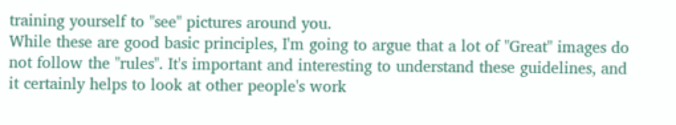training yourself to "see" pictures around you.
While these are good basic principles, I'm going to argue that a lot of "Great" images do not follow the "rules". It's important and interesting to understand these guidelines, and it certainly helps to look at other people's work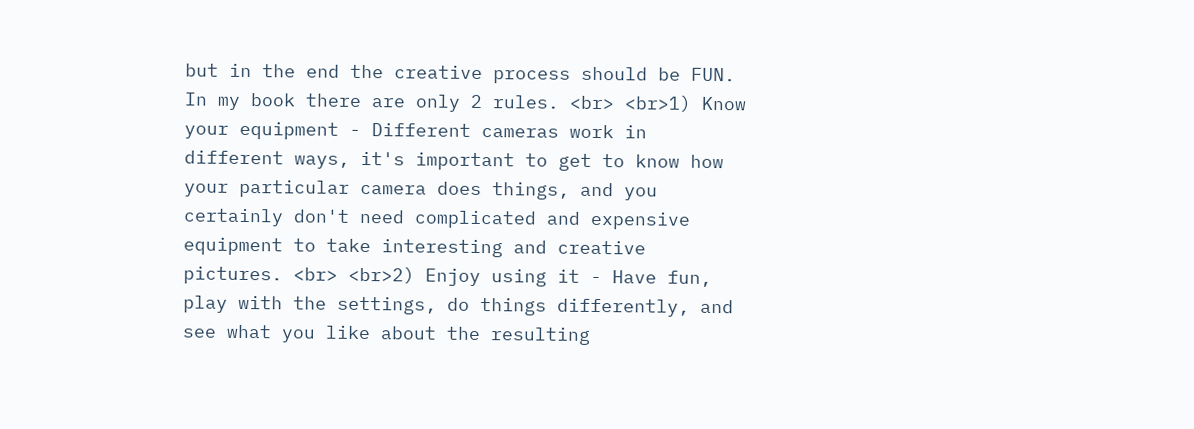but in the end the creative process should be FUN. In my book there are only 2 rules. <br> <br>1) Know your equipment - Different cameras work in different ways, it's important to get to know how your particular camera does things, and you certainly don't need complicated and expensive equipment to take interesting and creative pictures. <br> <br>2) Enjoy using it - Have fun, play with the settings, do things differently, and see what you like about the resulting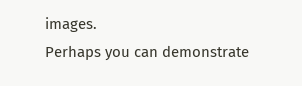images.
Perhaps you can demonstrate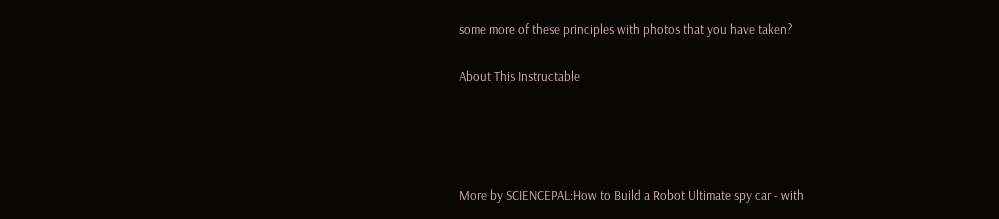some more of these principles with photos that you have taken?

About This Instructable




More by SCIENCEPAL:How to Build a Robot Ultimate spy car - with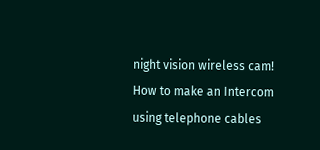night vision wireless cam! How to make an Intercom using telephone cables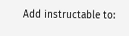Add instructable to: